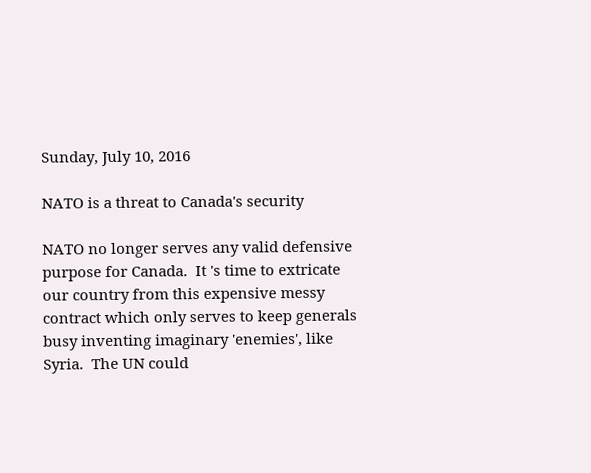Sunday, July 10, 2016

NATO is a threat to Canada's security

NATO no longer serves any valid defensive purpose for Canada.  It 's time to extricate our country from this expensive messy contract which only serves to keep generals busy inventing imaginary 'enemies', like Syria.  The UN could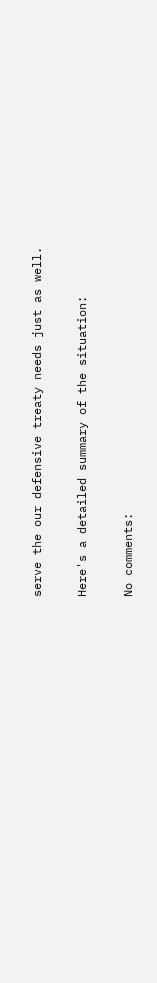serve the our defensive treaty needs just as well.

Here's a detailed summary of the situation:

No comments: